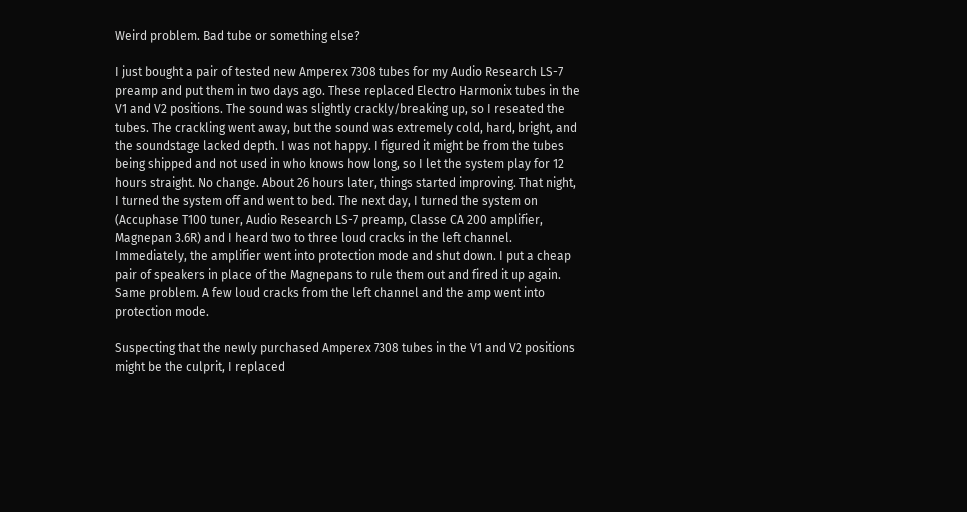Weird problem. Bad tube or something else?

I just bought a pair of tested new Amperex 7308 tubes for my Audio Research LS-7 preamp and put them in two days ago. These replaced Electro Harmonix tubes in the V1 and V2 positions. The sound was slightly crackly/breaking up, so I reseated the tubes. The crackling went away, but the sound was extremely cold, hard, bright, and the soundstage lacked depth. I was not happy. I figured it might be from the tubes being shipped and not used in who knows how long, so I let the system play for 12 hours straight. No change. About 26 hours later, things started improving. That night, I turned the system off and went to bed. The next day, I turned the system on (Accuphase T100 tuner, Audio Research LS-7 preamp, Classe CA 200 amplifier, Magnepan 3.6R) and I heard two to three loud cracks in the left channel. Immediately, the amplifier went into protection mode and shut down. I put a cheap pair of speakers in place of the Magnepans to rule them out and fired it up again. Same problem. A few loud cracks from the left channel and the amp went into protection mode.

Suspecting that the newly purchased Amperex 7308 tubes in the V1 and V2 positions might be the culprit, I replaced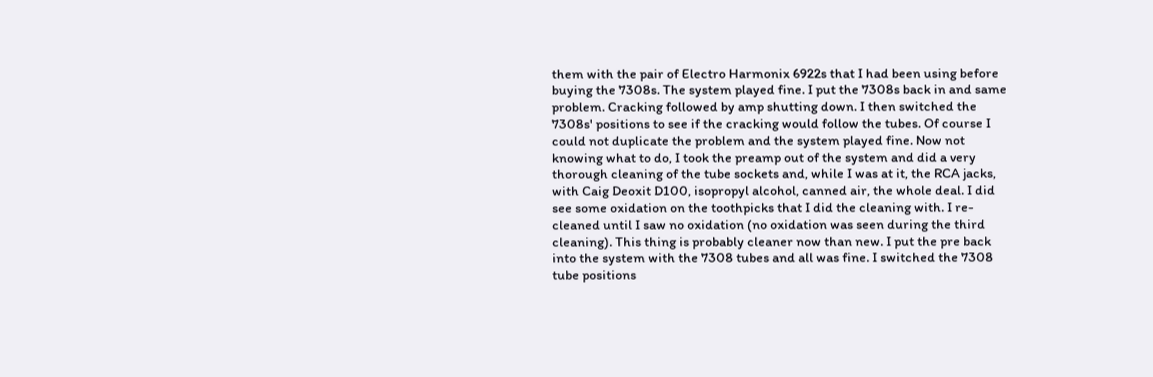them with the pair of Electro Harmonix 6922s that I had been using before buying the 7308s. The system played fine. I put the 7308s back in and same problem. Cracking followed by amp shutting down. I then switched the 7308s' positions to see if the cracking would follow the tubes. Of course I could not duplicate the problem and the system played fine. Now not knowing what to do, I took the preamp out of the system and did a very thorough cleaning of the tube sockets and, while I was at it, the RCA jacks, with Caig Deoxit D100, isopropyl alcohol, canned air, the whole deal. I did see some oxidation on the toothpicks that I did the cleaning with. I re-cleaned until I saw no oxidation (no oxidation was seen during the third cleaning). This thing is probably cleaner now than new. I put the pre back into the system with the 7308 tubes and all was fine. I switched the 7308 tube positions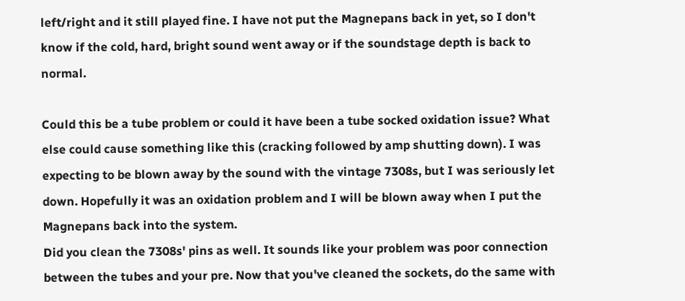left/right and it still played fine. I have not put the Magnepans back in yet, so I don't know if the cold, hard, bright sound went away or if the soundstage depth is back to normal.

Could this be a tube problem or could it have been a tube socked oxidation issue? What else could cause something like this (cracking followed by amp shutting down). I was expecting to be blown away by the sound with the vintage 7308s, but I was seriously let down. Hopefully it was an oxidation problem and I will be blown away when I put the Magnepans back into the system.
Did you clean the 7308s' pins as well. It sounds like your problem was poor connection between the tubes and your pre. Now that you've cleaned the sockets, do the same with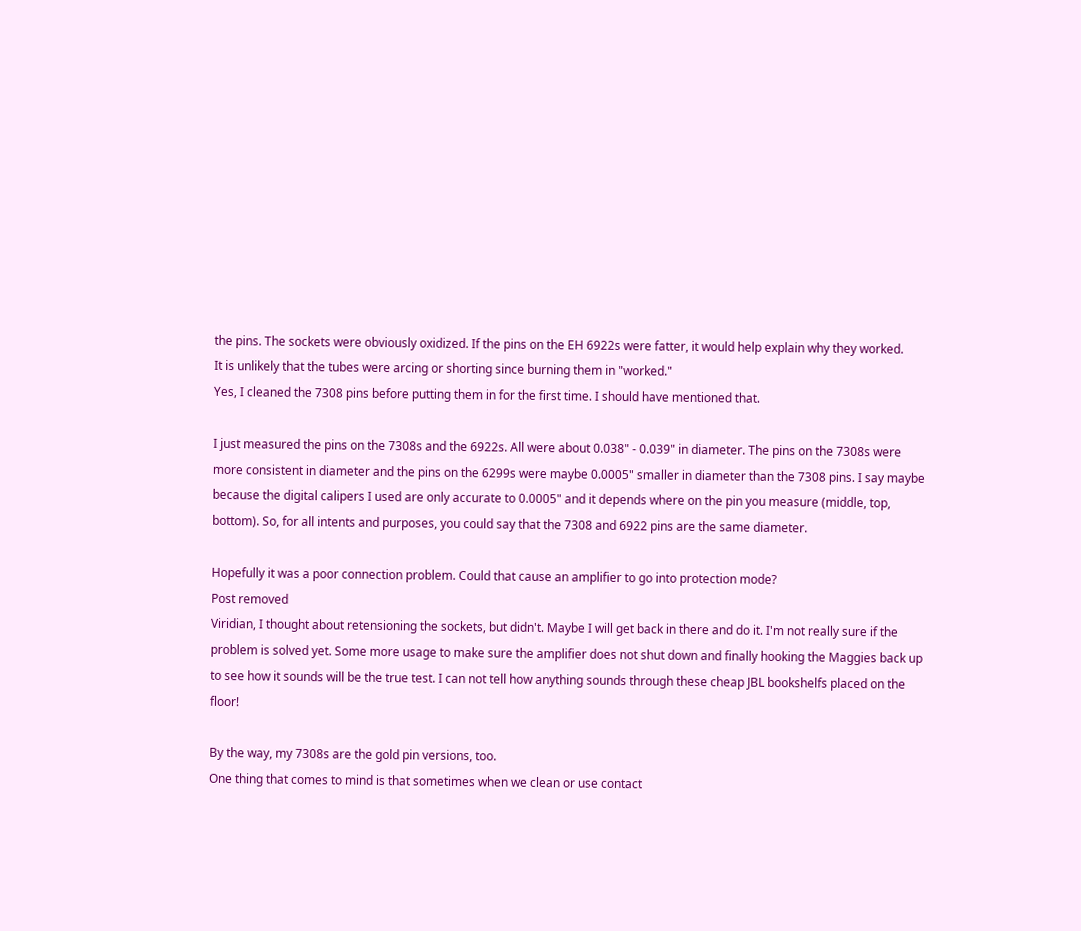the pins. The sockets were obviously oxidized. If the pins on the EH 6922s were fatter, it would help explain why they worked.
It is unlikely that the tubes were arcing or shorting since burning them in "worked."
Yes, I cleaned the 7308 pins before putting them in for the first time. I should have mentioned that.

I just measured the pins on the 7308s and the 6922s. All were about 0.038" - 0.039" in diameter. The pins on the 7308s were more consistent in diameter and the pins on the 6299s were maybe 0.0005" smaller in diameter than the 7308 pins. I say maybe because the digital calipers I used are only accurate to 0.0005" and it depends where on the pin you measure (middle, top, bottom). So, for all intents and purposes, you could say that the 7308 and 6922 pins are the same diameter.

Hopefully it was a poor connection problem. Could that cause an amplifier to go into protection mode?
Post removed
Viridian, I thought about retensioning the sockets, but didn't. Maybe I will get back in there and do it. I'm not really sure if the problem is solved yet. Some more usage to make sure the amplifier does not shut down and finally hooking the Maggies back up to see how it sounds will be the true test. I can not tell how anything sounds through these cheap JBL bookshelfs placed on the floor!

By the way, my 7308s are the gold pin versions, too.
One thing that comes to mind is that sometimes when we clean or use contact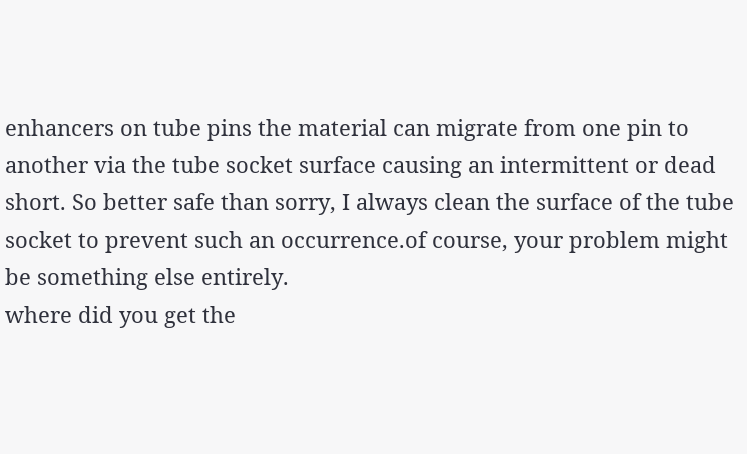enhancers on tube pins the material can migrate from one pin to another via the tube socket surface causing an intermittent or dead short. So better safe than sorry, I always clean the surface of the tube socket to prevent such an occurrence.of course, your problem might be something else entirely.
where did you get the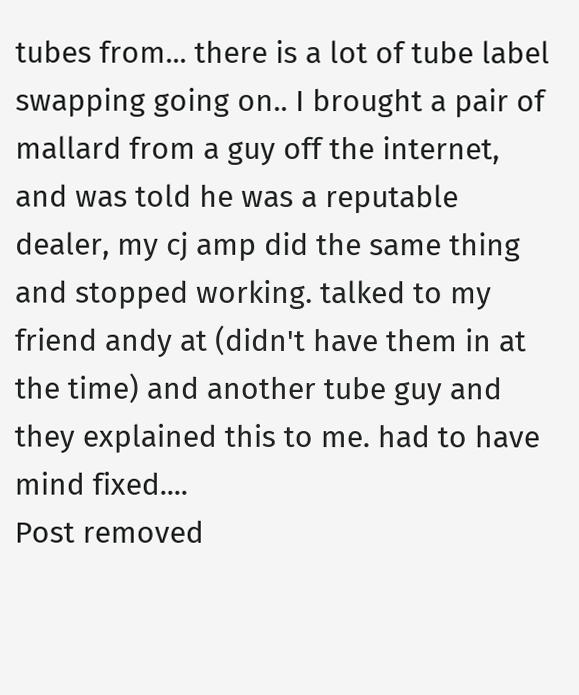tubes from... there is a lot of tube label swapping going on.. I brought a pair of mallard from a guy off the internet, and was told he was a reputable dealer, my cj amp did the same thing and stopped working. talked to my friend andy at (didn't have them in at the time) and another tube guy and they explained this to me. had to have mind fixed....
Post removed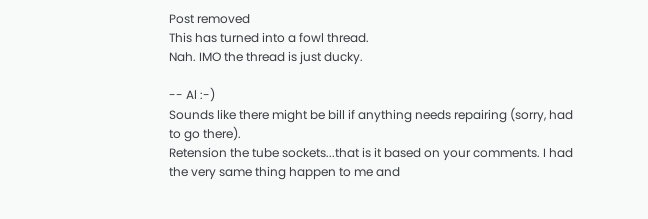Post removed
This has turned into a fowl thread.
Nah. IMO the thread is just ducky.

-- Al :-)
Sounds like there might be bill if anything needs repairing (sorry, had to go there).
Retension the tube sockets...that is it based on your comments. I had the very same thing happen to me and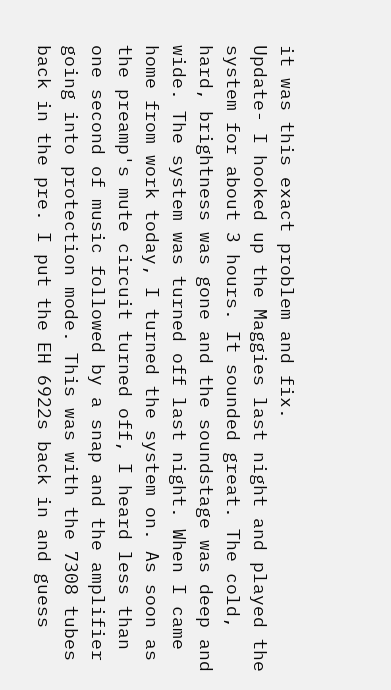it was this exact problem and fix.
Update- I hooked up the Maggies last night and played the system for about 3 hours. It sounded great. The cold, hard, brightness was gone and the soundstage was deep and wide. The system was turned off last night. When I came home from work today, I turned the system on. As soon as the preamp's mute circuit turned off, I heard less than one second of music followed by a snap and the amplifier going into protection mode. This was with the 7308 tubes back in the pre. I put the EH 6922s back in and guess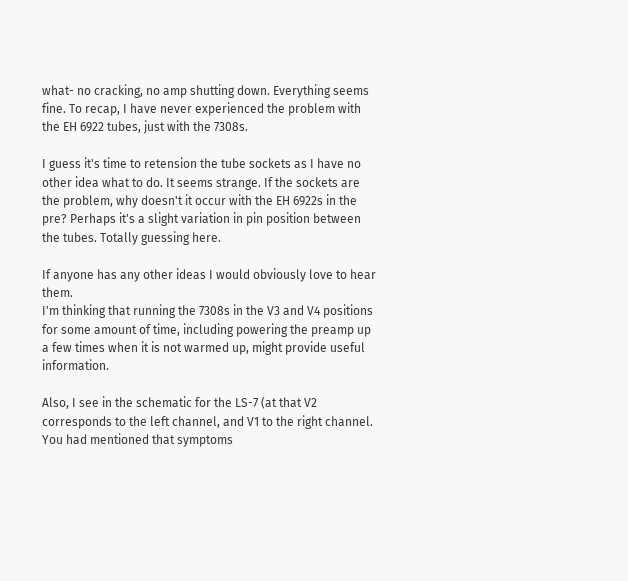what- no cracking, no amp shutting down. Everything seems fine. To recap, I have never experienced the problem with the EH 6922 tubes, just with the 7308s.

I guess it's time to retension the tube sockets as I have no other idea what to do. It seems strange. If the sockets are the problem, why doesn't it occur with the EH 6922s in the pre? Perhaps it's a slight variation in pin position between the tubes. Totally guessing here.

If anyone has any other ideas I would obviously love to hear them.
I'm thinking that running the 7308s in the V3 and V4 positions for some amount of time, including powering the preamp up a few times when it is not warmed up, might provide useful information.

Also, I see in the schematic for the LS-7 (at that V2 corresponds to the left channel, and V1 to the right channel. You had mentioned that symptoms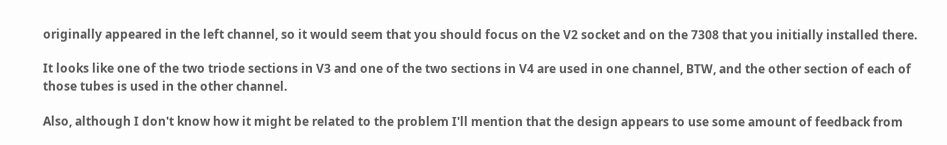originally appeared in the left channel, so it would seem that you should focus on the V2 socket and on the 7308 that you initially installed there.

It looks like one of the two triode sections in V3 and one of the two sections in V4 are used in one channel, BTW, and the other section of each of those tubes is used in the other channel.

Also, although I don't know how it might be related to the problem I'll mention that the design appears to use some amount of feedback from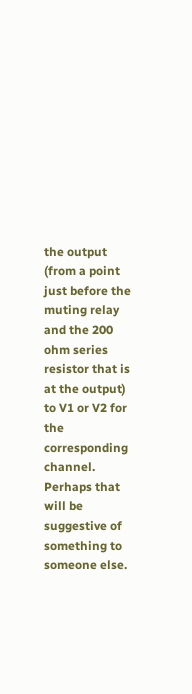the output (from a point just before the muting relay and the 200 ohm series resistor that is at the output) to V1 or V2 for the corresponding channel. Perhaps that will be suggestive of something to someone else.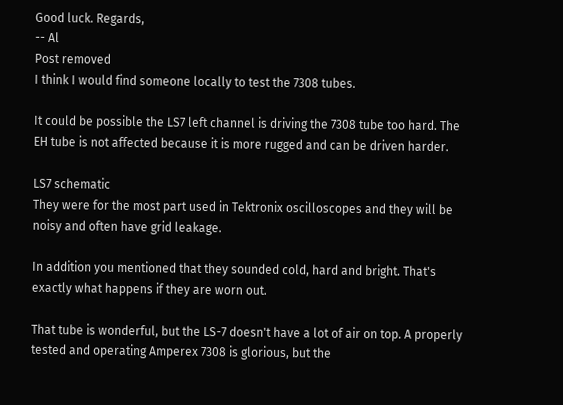Good luck. Regards,
-- Al
Post removed
I think I would find someone locally to test the 7308 tubes.

It could be possible the LS7 left channel is driving the 7308 tube too hard. The EH tube is not affected because it is more rugged and can be driven harder.

LS7 schematic
They were for the most part used in Tektronix oscilloscopes and they will be noisy and often have grid leakage.

In addition you mentioned that they sounded cold, hard and bright. That's exactly what happens if they are worn out.

That tube is wonderful, but the LS-7 doesn't have a lot of air on top. A properly tested and operating Amperex 7308 is glorious, but the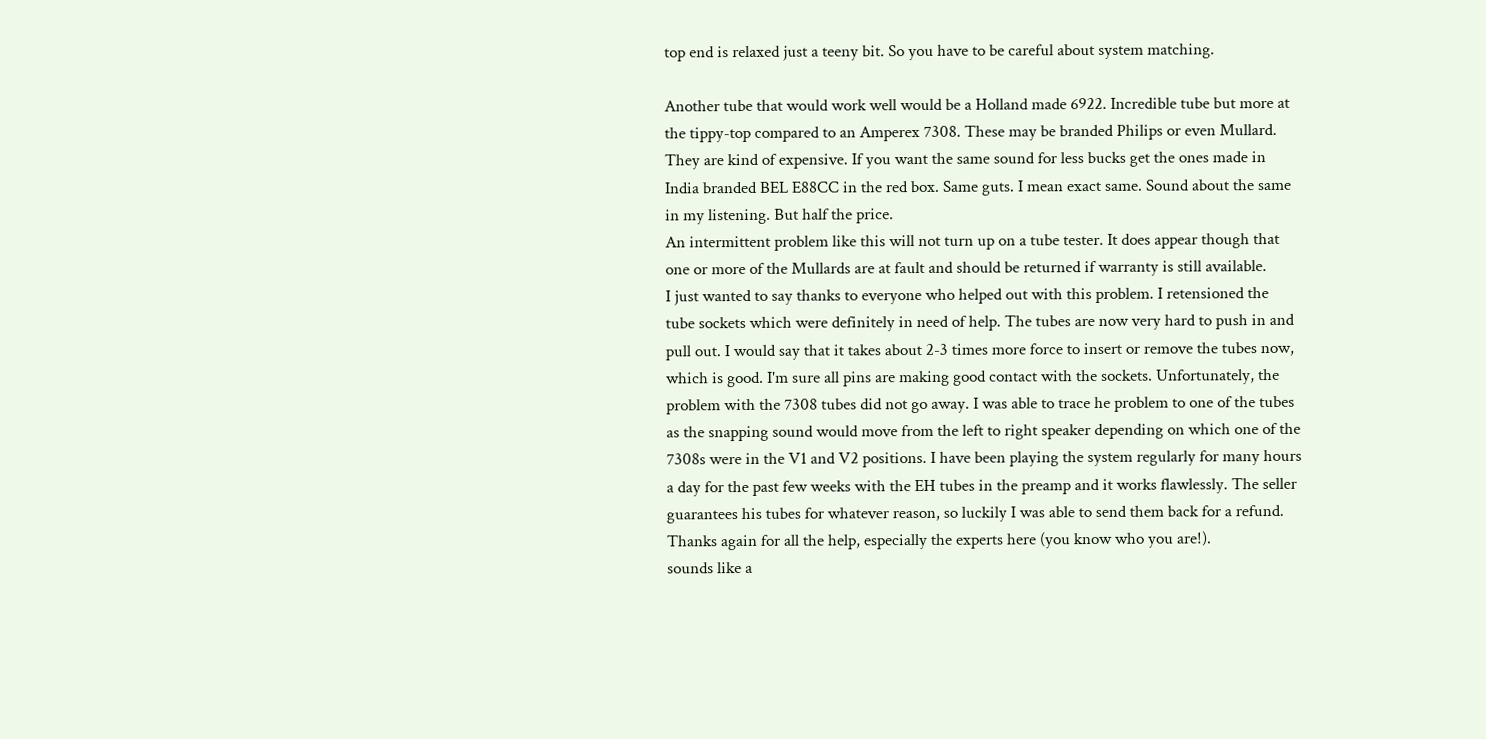top end is relaxed just a teeny bit. So you have to be careful about system matching.

Another tube that would work well would be a Holland made 6922. Incredible tube but more at the tippy-top compared to an Amperex 7308. These may be branded Philips or even Mullard. They are kind of expensive. If you want the same sound for less bucks get the ones made in India branded BEL E88CC in the red box. Same guts. I mean exact same. Sound about the same in my listening. But half the price.
An intermittent problem like this will not turn up on a tube tester. It does appear though that one or more of the Mullards are at fault and should be returned if warranty is still available.
I just wanted to say thanks to everyone who helped out with this problem. I retensioned the tube sockets which were definitely in need of help. The tubes are now very hard to push in and pull out. I would say that it takes about 2-3 times more force to insert or remove the tubes now, which is good. I'm sure all pins are making good contact with the sockets. Unfortunately, the problem with the 7308 tubes did not go away. I was able to trace he problem to one of the tubes as the snapping sound would move from the left to right speaker depending on which one of the 7308s were in the V1 and V2 positions. I have been playing the system regularly for many hours a day for the past few weeks with the EH tubes in the preamp and it works flawlessly. The seller guarantees his tubes for whatever reason, so luckily I was able to send them back for a refund. Thanks again for all the help, especially the experts here (you know who you are!).
sounds like a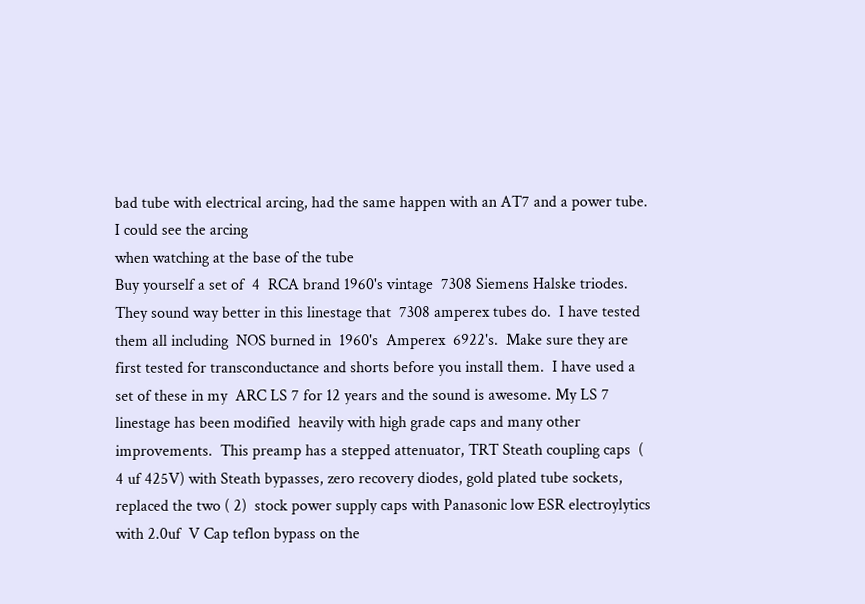bad tube with electrical arcing, had the same happen with an AT7 and a power tube. I could see the arcing
when watching at the base of the tube
Buy yourself a set of  4  RCA brand 1960's vintage  7308 Siemens Halske triodes. They sound way better in this linestage that  7308 amperex tubes do.  I have tested them all including  NOS burned in  1960's  Amperex  6922's.  Make sure they are first tested for transconductance and shorts before you install them.  I have used a set of these in my  ARC LS 7 for 12 years and the sound is awesome. My LS 7 linestage has been modified  heavily with high grade caps and many other improvements.  This preamp has a stepped attenuator, TRT Steath coupling caps  ( 4 uf 425V) with Steath bypasses, zero recovery diodes, gold plated tube sockets,  replaced the two ( 2)  stock power supply caps with Panasonic low ESR electroylytics with 2.0uf  V Cap teflon bypass on the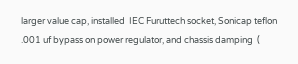larger value cap, installed  IEC Furuttech socket, Sonicap teflon .001 uf bypass on power regulator, and chassis damping  (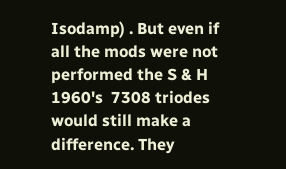Isodamp) . But even if all the mods were not performed the S & H  1960's  7308 triodes would still make a difference. They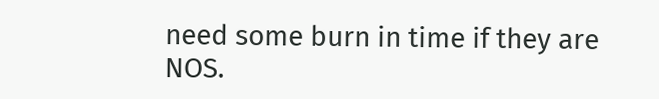need some burn in time if they are NOS.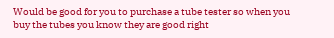Would be good for you to purchase a tube tester so when you buy the tubes you know they are good right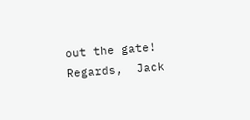out the gate!   Regards,  Jack